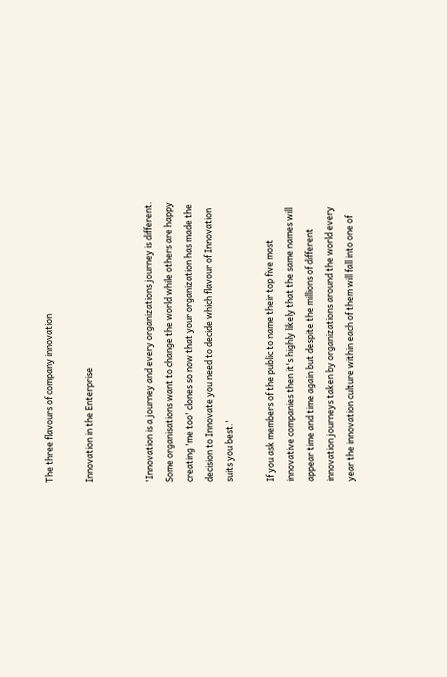The three flavours of company innovation

Innovation in the Enterprise


'Innovation is a journey and every organizations journey is different. Some organisations want to change the world while others are happy creating 'me too' clones so now that your organization has made the decision to Innovate you need to decide which flavour of Innovation suits you best.'

If you ask members of the public to name their top five most innovative companies then it's highly likely that the same names will appear time and time again but despite the millions of different innovation journeys taken by organizations around the world every year the innovation culture within each of them will fall into one of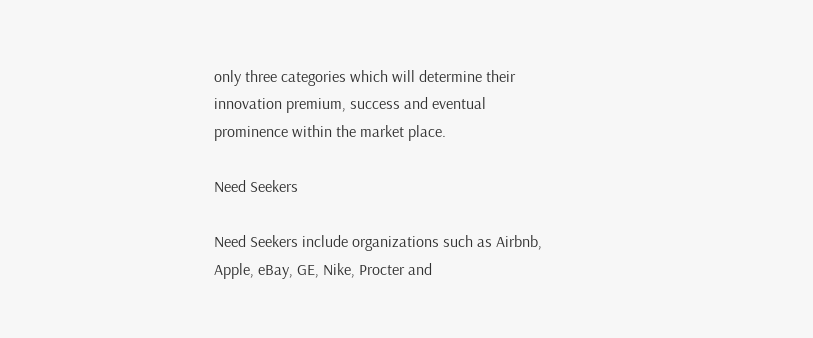only three categories which will determine their innovation premium, success and eventual prominence within the market place.

Need Seekers

Need Seekers include organizations such as Airbnb, Apple, eBay, GE, Nike, Procter and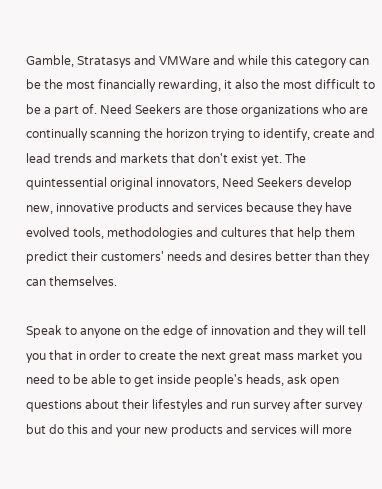Gamble, Stratasys and VMWare and while this category can be the most financially rewarding, it also the most difficult to be a part of. Need Seekers are those organizations who are continually scanning the horizon trying to identify, create and lead trends and markets that don't exist yet. The quintessential original innovators, Need Seekers develop new, innovative products and services because they have evolved tools, methodologies and cultures that help them predict their customers' needs and desires better than they can themselves.

Speak to anyone on the edge of innovation and they will tell you that in order to create the next great mass market you need to be able to get inside people's heads, ask open questions about their lifestyles and run survey after survey but do this and your new products and services will more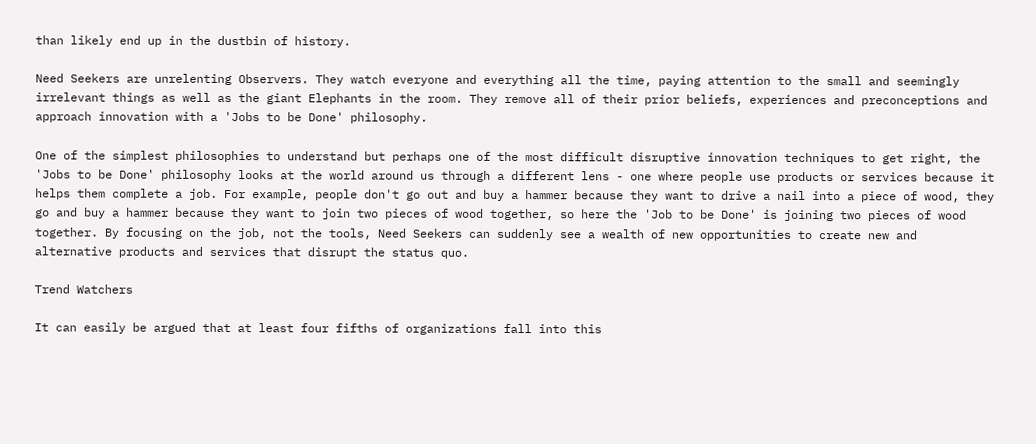than likely end up in the dustbin of history.

Need Seekers are unrelenting Observers. They watch everyone and everything all the time, paying attention to the small and seemingly irrelevant things as well as the giant Elephants in the room. They remove all of their prior beliefs, experiences and preconceptions and approach innovation with a 'Jobs to be Done' philosophy.

One of the simplest philosophies to understand but perhaps one of the most difficult disruptive innovation techniques to get right, the 'Jobs to be Done' philosophy looks at the world around us through a different lens - one where people use products or services because it helps them complete a job. For example, people don't go out and buy a hammer because they want to drive a nail into a piece of wood, they go and buy a hammer because they want to join two pieces of wood together, so here the 'Job to be Done' is joining two pieces of wood together. By focusing on the job, not the tools, Need Seekers can suddenly see a wealth of new opportunities to create new and alternative products and services that disrupt the status quo.

Trend Watchers

It can easily be argued that at least four fifths of organizations fall into this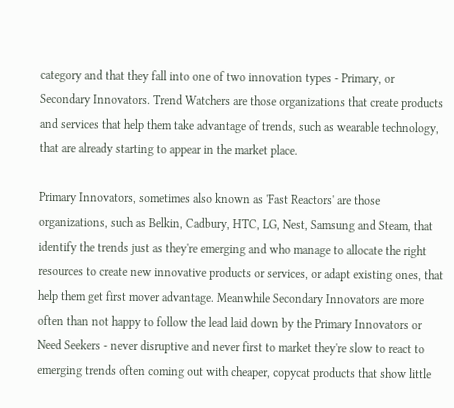category and that they fall into one of two innovation types - Primary, or Secondary Innovators. Trend Watchers are those organizations that create products and services that help them take advantage of trends, such as wearable technology, that are already starting to appear in the market place.

Primary Innovators, sometimes also known as 'Fast Reactors' are those organizations, such as Belkin, Cadbury, HTC, LG, Nest, Samsung and Steam, that identify the trends just as they're emerging and who manage to allocate the right resources to create new innovative products or services, or adapt existing ones, that help them get first mover advantage. Meanwhile Secondary Innovators are more often than not happy to follow the lead laid down by the Primary Innovators or Need Seekers - never disruptive and never first to market they're slow to react to emerging trends often coming out with cheaper, copycat products that show little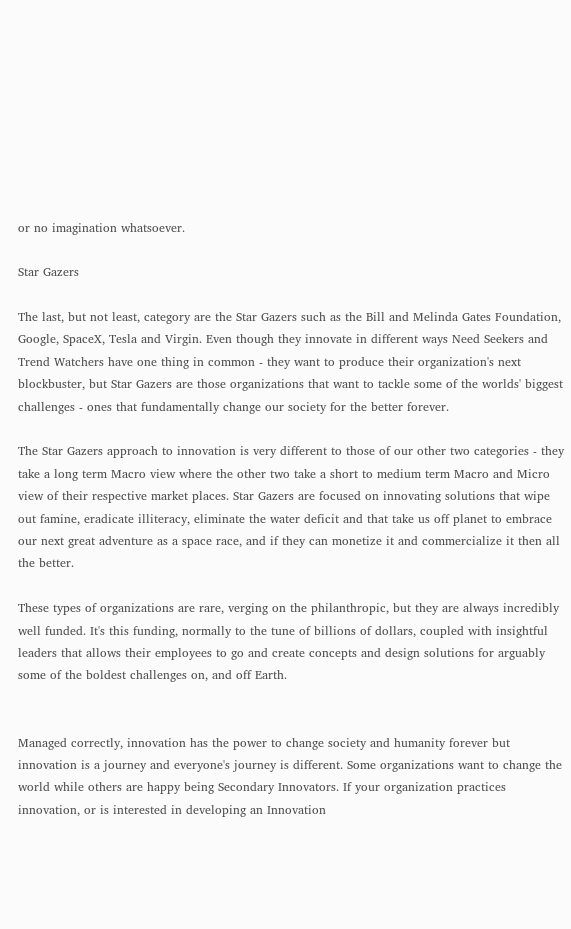or no imagination whatsoever.

Star Gazers

The last, but not least, category are the Star Gazers such as the Bill and Melinda Gates Foundation, Google, SpaceX, Tesla and Virgin. Even though they innovate in different ways Need Seekers and Trend Watchers have one thing in common - they want to produce their organization's next blockbuster, but Star Gazers are those organizations that want to tackle some of the worlds' biggest challenges - ones that fundamentally change our society for the better forever.

The Star Gazers approach to innovation is very different to those of our other two categories - they take a long term Macro view where the other two take a short to medium term Macro and Micro view of their respective market places. Star Gazers are focused on innovating solutions that wipe out famine, eradicate illiteracy, eliminate the water deficit and that take us off planet to embrace our next great adventure as a space race, and if they can monetize it and commercialize it then all the better.

These types of organizations are rare, verging on the philanthropic, but they are always incredibly well funded. It's this funding, normally to the tune of billions of dollars, coupled with insightful leaders that allows their employees to go and create concepts and design solutions for arguably some of the boldest challenges on, and off Earth.


Managed correctly, innovation has the power to change society and humanity forever but innovation is a journey and everyone's journey is different. Some organizations want to change the world while others are happy being Secondary Innovators. If your organization practices innovation, or is interested in developing an Innovation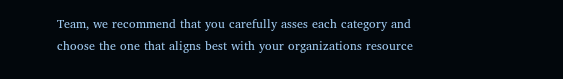Team, we recommend that you carefully asses each category and choose the one that aligns best with your organizations resource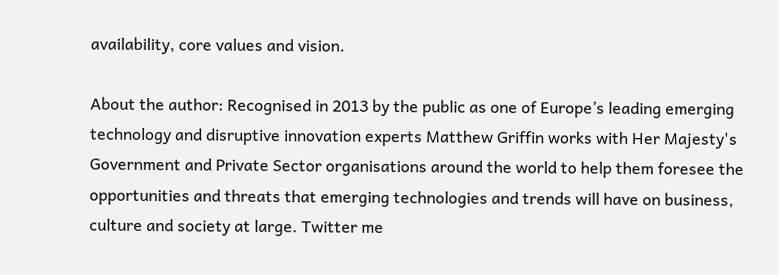availability, core values and vision.

About the author: Recognised in 2013 by the public as one of Europe’s leading emerging technology and disruptive innovation experts Matthew Griffin works with Her Majesty's Government and Private Sector organisations around the world to help them foresee the opportunities and threats that emerging technologies and trends will have on business, culture and society at large. Twitter me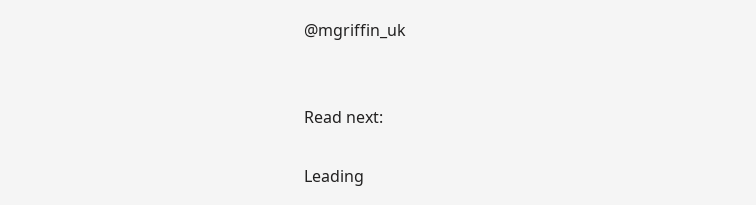@mgriffin_uk


Read next:

Leading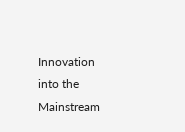Innovation into the Mainstream